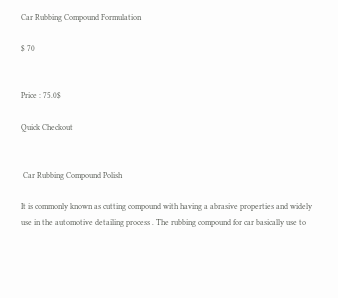Car Rubbing Compound Formulation

$ 70


Price : 75.0$

Quick Checkout


 Car Rubbing Compound Polish

It is commonly known as cutting compound with having a abrasive properties and widely use in the automotive detailing process . The rubbing compound for car basically use to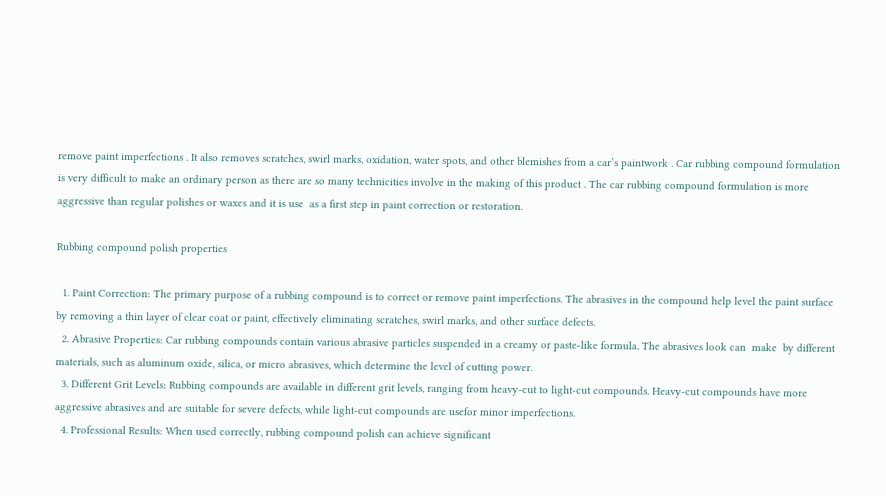remove paint imperfections . It also removes scratches, swirl marks, oxidation, water spots, and other blemishes from a car’s paintwork . Car rubbing compound formulation is very difficult to make an ordinary person as there are so many technicities involve in the making of this product . The car rubbing compound formulation is more aggressive than regular polishes or waxes and it is use  as a first step in paint correction or restoration.

Rubbing compound polish properties

  1. Paint Correction: The primary purpose of a rubbing compound is to correct or remove paint imperfections. The abrasives in the compound help level the paint surface by removing a thin layer of clear coat or paint, effectively eliminating scratches, swirl marks, and other surface defects.
  2. Abrasive Properties: Car rubbing compounds contain various abrasive particles suspended in a creamy or paste-like formula. The abrasives look can  make  by different materials, such as aluminum oxide, silica, or micro abrasives, which determine the level of cutting power.
  3. Different Grit Levels: Rubbing compounds are available in different grit levels, ranging from heavy-cut to light-cut compounds. Heavy-cut compounds have more aggressive abrasives and are suitable for severe defects, while light-cut compounds are usefor minor imperfections.
  4. Professional Results: When used correctly, rubbing compound polish can achieve significant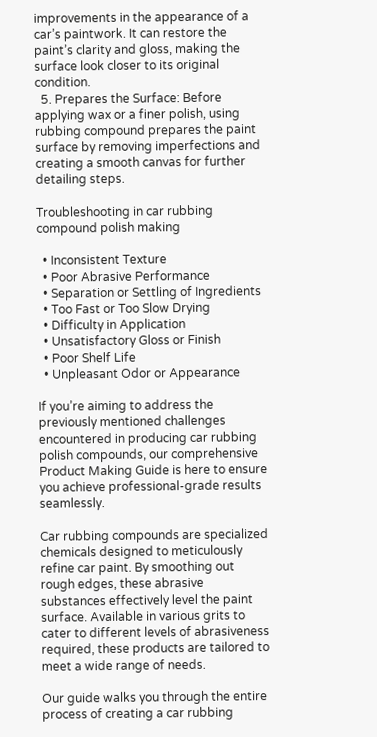improvements in the appearance of a car’s paintwork. It can restore the paint’s clarity and gloss, making the surface look closer to its original condition.
  5. Prepares the Surface: Before applying wax or a finer polish, using rubbing compound prepares the paint surface by removing imperfections and creating a smooth canvas for further detailing steps.

Troubleshooting in car rubbing compound polish making

  • Inconsistent Texture
  • Poor Abrasive Performance
  • Separation or Settling of Ingredients
  • Too Fast or Too Slow Drying
  • Difficulty in Application
  • Unsatisfactory Gloss or Finish
  • Poor Shelf Life
  • Unpleasant Odor or Appearance

If you’re aiming to address the previously mentioned challenges encountered in producing car rubbing polish compounds, our comprehensive Product Making Guide is here to ensure you achieve professional-grade results seamlessly.

Car rubbing compounds are specialized chemicals designed to meticulously refine car paint. By smoothing out rough edges, these abrasive substances effectively level the paint surface. Available in various grits to cater to different levels of abrasiveness required, these products are tailored to meet a wide range of needs.

Our guide walks you through the entire process of creating a car rubbing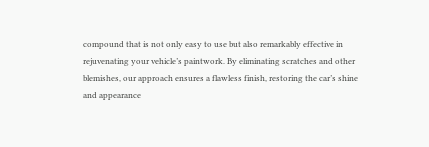compound that is not only easy to use but also remarkably effective in rejuvenating your vehicle’s paintwork. By eliminating scratches and other blemishes, our approach ensures a flawless finish, restoring the car’s shine and appearance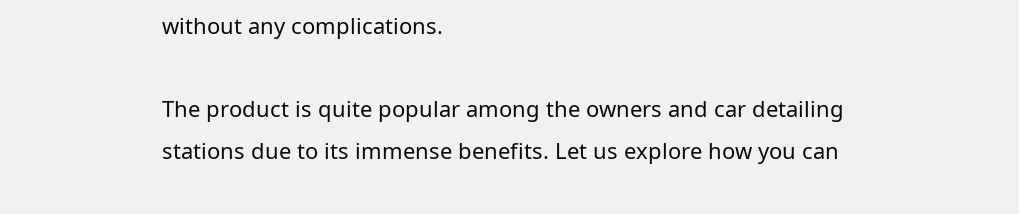without any complications.

The product is quite popular among the owners and car detailing stations due to its immense benefits. Let us explore how you can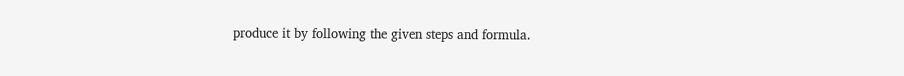produce it by following the given steps and formula.